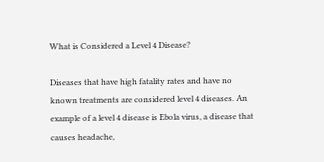What is Considered a Level 4 Disease?

Diseases that have high fatality rates and have no known treatments are considered level 4 diseases. An example of a level 4 disease is Ebola virus, a disease that causes headache,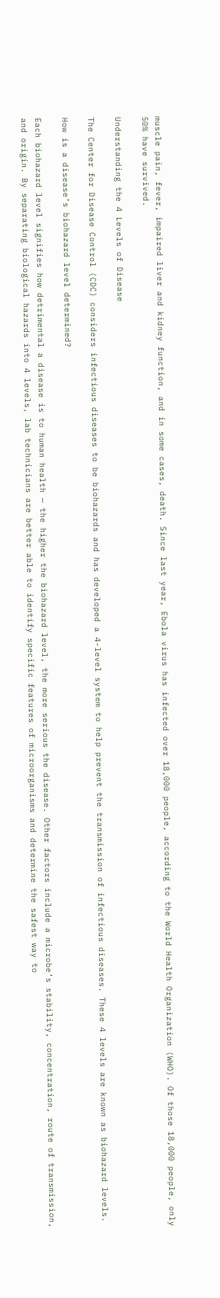muscle pain, fever, impaired liver and kidney function, and in some cases, death. Since last year, Ebola virus has infected over 18,000 people, according to the World Health Organization (WHO). Of those 18,000 people, only 50% have survived.

Understanding the 4 Levels of Disease

The Center for Disease Control (CDC) considers infectious diseases to be biohazards and has developed a 4-level system to help prevent the transmission of infectious diseases. These 4 levels are known as biohazard levels.

How is a disease’s biohazard level determined?

Each biohazard level signifies how detrimental a disease is to human health — the higher the biohazard level, the more serious the disease. Other factors include a microbe’s stability, concentration, route of transmission, and origin. By separating biological hazards into 4 levels, lab technicians are better able to identify specific features of microorganisms and determine the safest way to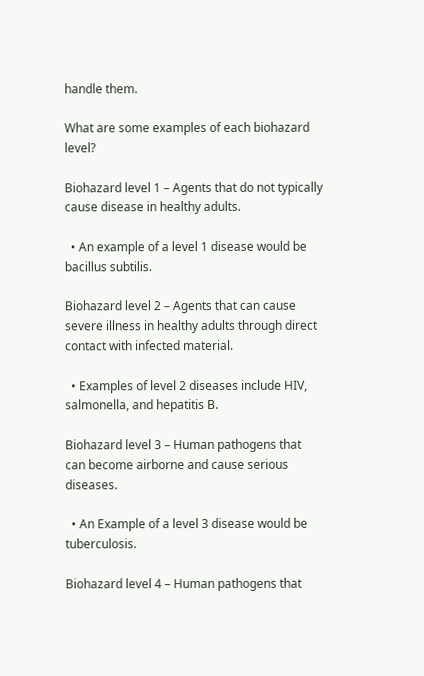handle them.

What are some examples of each biohazard level?

Biohazard level 1 – Agents that do not typically cause disease in healthy adults.

  • An example of a level 1 disease would be bacillus subtilis.

Biohazard level 2 – Agents that can cause severe illness in healthy adults through direct contact with infected material.

  • Examples of level 2 diseases include HIV, salmonella, and hepatitis B.

Biohazard level 3 – Human pathogens that can become airborne and cause serious diseases.

  • An Example of a level 3 disease would be tuberculosis.

Biohazard level 4 – Human pathogens that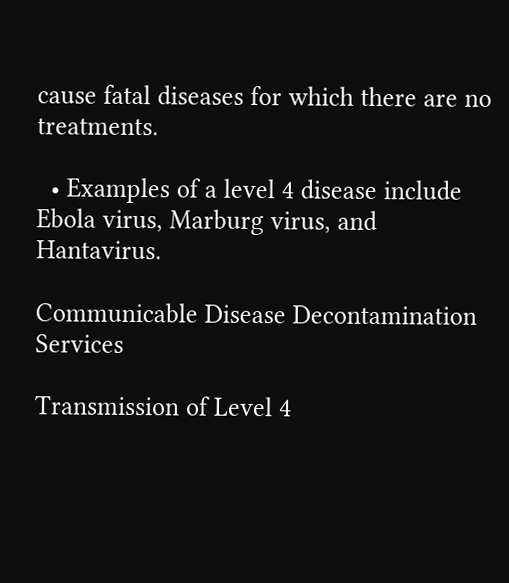cause fatal diseases for which there are no treatments.

  • Examples of a level 4 disease include Ebola virus, Marburg virus, and Hantavirus.

Communicable Disease Decontamination Services

Transmission of Level 4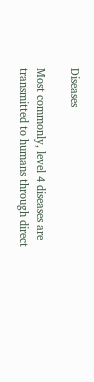Diseases

Most commonly, level 4 diseases are transmitted to humans through direct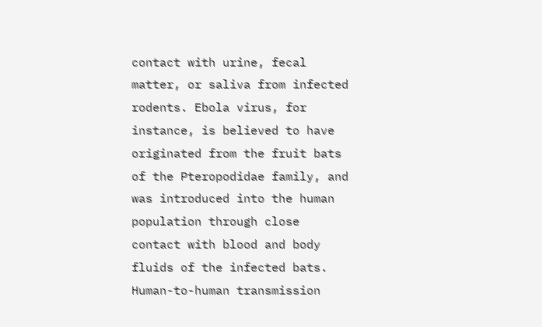contact with urine, fecal matter, or saliva from infected rodents. Ebola virus, for instance, is believed to have originated from the fruit bats of the Pteropodidae family, and was introduced into the human population through close contact with blood and body fluids of the infected bats. Human-to-human transmission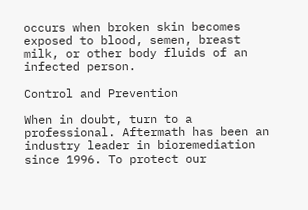occurs when broken skin becomes exposed to blood, semen, breast milk, or other body fluids of an infected person.

Control and Prevention

When in doubt, turn to a professional. Aftermath has been an industry leader in bioremediation since 1996. To protect our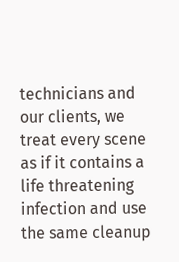technicians and our clients, we treat every scene as if it contains a life threatening infection and use the same cleanup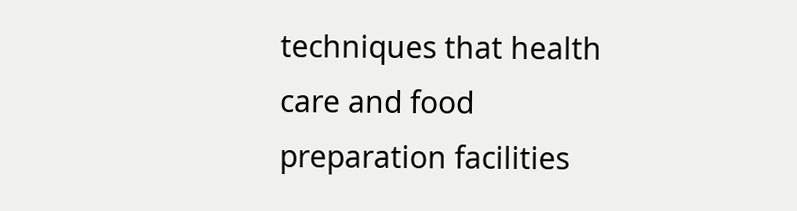techniques that health care and food preparation facilities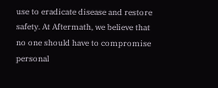use to eradicate disease and restore safety. At Aftermath, we believe that no one should have to compromise personal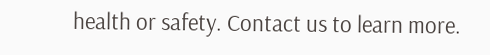health or safety. Contact us to learn more.